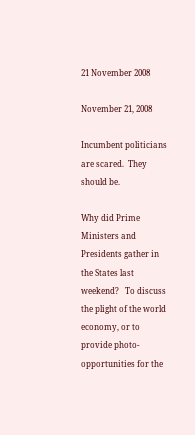21 November 2008

November 21, 2008

Incumbent politicians are scared.  They should be.

Why did Prime Ministers and Presidents gather in the States last weekend?   To discuss the plight of the world economy, or to provide photo-opportunities for the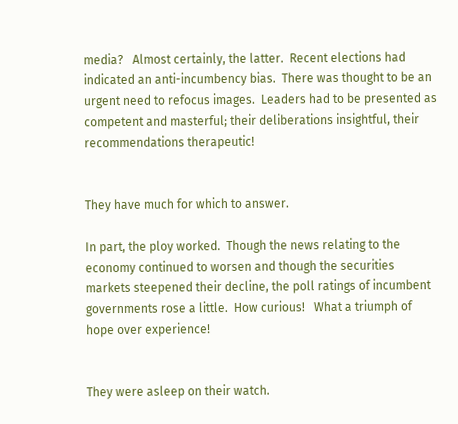media?   Almost certainly, the latter.  Recent elections had indicated an anti-incumbency bias.  There was thought to be an urgent need to refocus images.  Leaders had to be presented as competent and masterful; their deliberations insightful, their recommendations therapeutic!


They have much for which to answer.

In part, the ploy worked.  Though the news relating to the economy continued to worsen and though the securities markets steepened their decline, the poll ratings of incumbent governments rose a little.  How curious!   What a triumph of hope over experience!


They were asleep on their watch.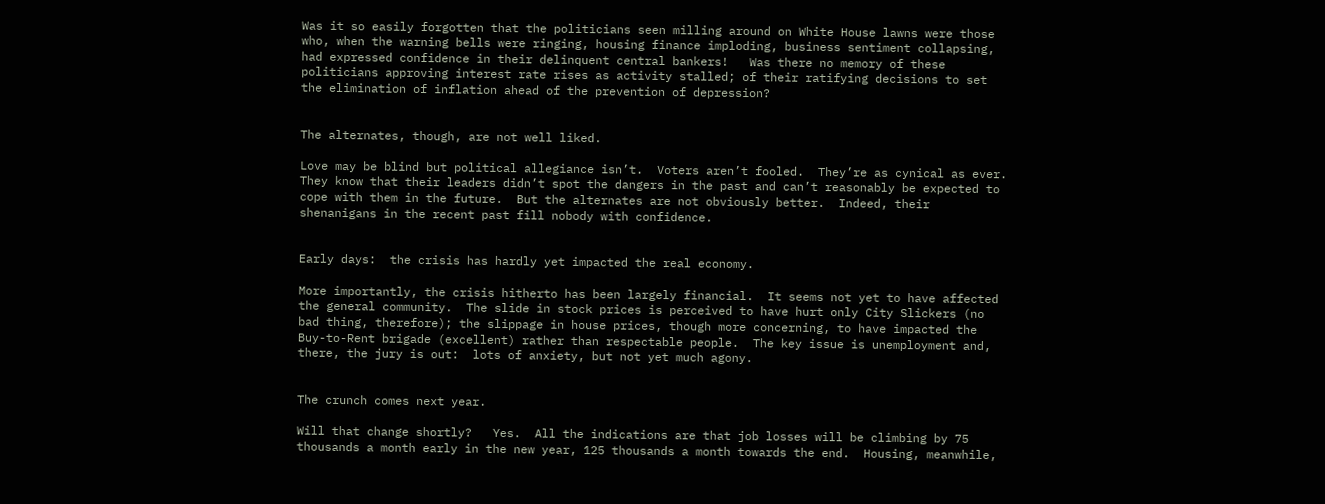Was it so easily forgotten that the politicians seen milling around on White House lawns were those who, when the warning bells were ringing, housing finance imploding, business sentiment collapsing, had expressed confidence in their delinquent central bankers!   Was there no memory of these politicians approving interest rate rises as activity stalled; of their ratifying decisions to set the elimination of inflation ahead of the prevention of depression?


The alternates, though, are not well liked.

Love may be blind but political allegiance isn’t.  Voters aren’t fooled.  They’re as cynical as ever.  They know that their leaders didn’t spot the dangers in the past and can’t reasonably be expected to cope with them in the future.  But the alternates are not obviously better.  Indeed, their shenanigans in the recent past fill nobody with confidence.


Early days:  the crisis has hardly yet impacted the real economy.

More importantly, the crisis hitherto has been largely financial.  It seems not yet to have affected the general community.  The slide in stock prices is perceived to have hurt only City Slickers (no bad thing, therefore); the slippage in house prices, though more concerning, to have impacted the Buy-to-Rent brigade (excellent) rather than respectable people.  The key issue is unemployment and, there, the jury is out:  lots of anxiety, but not yet much agony.


The crunch comes next year.

Will that change shortly?   Yes.  All the indications are that job losses will be climbing by 75 thousands a month early in the new year, 125 thousands a month towards the end.  Housing, meanwhile,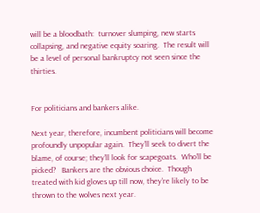will be a bloodbath:  turnover slumping, new starts collapsing, and negative equity soaring.  The result will be a level of personal bankruptcy not seen since the thirties.


For politicians and bankers alike.

Next year, therefore, incumbent politicians will become profoundly unpopular again.  They’ll seek to divert the blame, of course; they’ll look for scapegoats.  Who’ll be picked?   Bankers are the obvious choice.  Though treated with kid gloves up till now, they’re likely to be thrown to the wolves next year.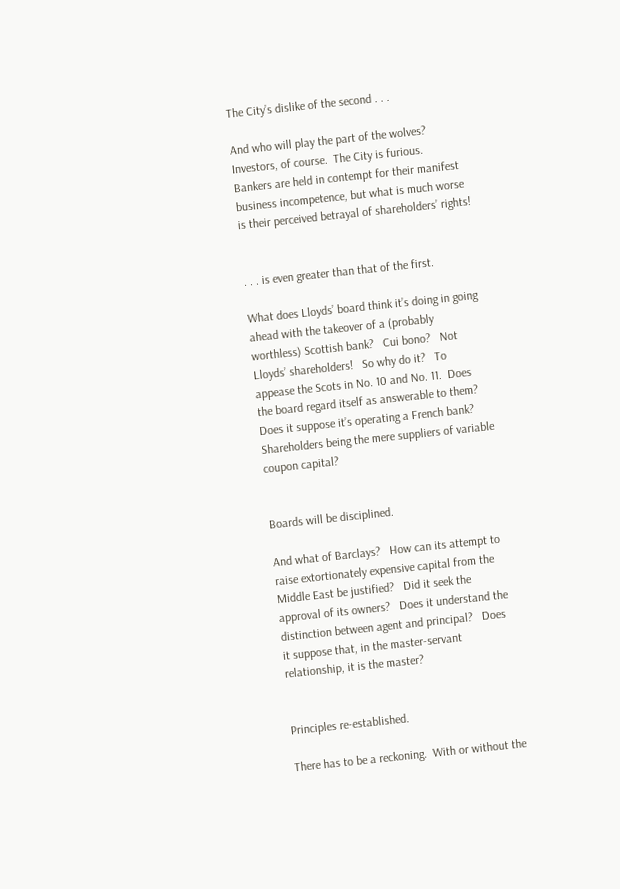The City’s dislike of the second . . .

And who will play the part of the wolves?   Investors, of course.  The City is furious.  Bankers are held in contempt for their manifest business incompetence, but what is much worse is their perceived betrayal of shareholders’ rights!


. . . is even greater than that of the first.

What does Lloyds’ board think it’s doing in going ahead with the takeover of a (probably worthless) Scottish bank?   Cui bono?   Not Lloyds’ shareholders!   So why do it?   To appease the Scots in No. 10 and No. 11.  Does the board regard itself as answerable to them?   Does it suppose it’s operating a French bank?   Shareholders being the mere suppliers of variable coupon capital?


Boards will be disciplined.

And what of Barclays?   How can its attempt to raise extortionately expensive capital from the Middle East be justified?   Did it seek the approval of its owners?   Does it understand the distinction between agent and principal?   Does it suppose that, in the master-servant relationship, it is the master?


Principles re-established.

There has to be a reckoning.  With or without the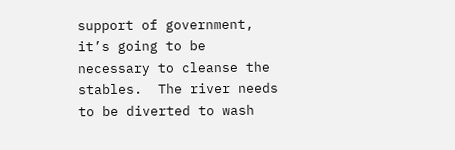support of government, it’s going to be necessary to cleanse the stables.  The river needs to be diverted to wash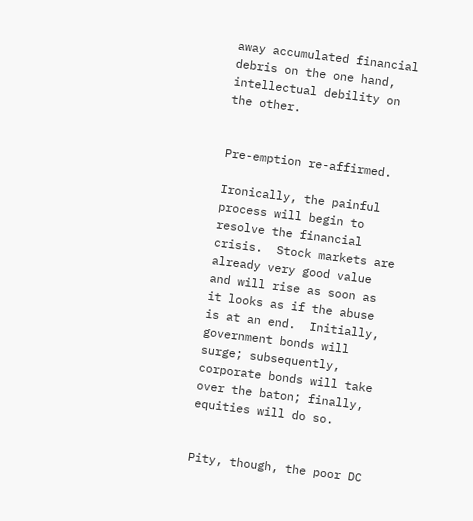away accumulated financial debris on the one hand, intellectual debility on the other.


Pre-emption re-affirmed.

Ironically, the painful process will begin to resolve the financial crisis.  Stock markets are already very good value and will rise as soon as it looks as if the abuse is at an end.  Initially, government bonds will surge; subsequently, corporate bonds will take over the baton; finally, equities will do so.


Pity, though, the poor DC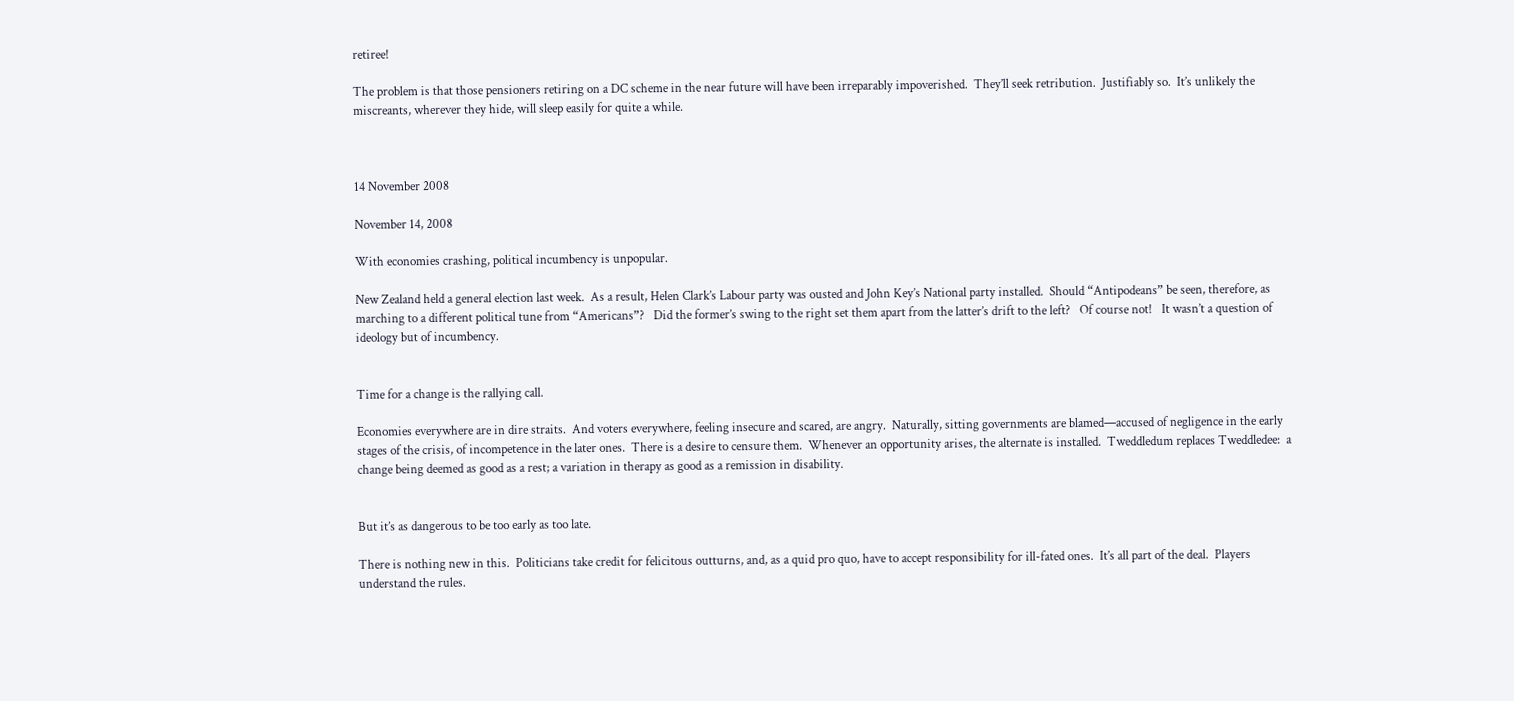retiree!

The problem is that those pensioners retiring on a DC scheme in the near future will have been irreparably impoverished.  They’ll seek retribution.  Justifiably so.  It’s unlikely the miscreants, wherever they hide, will sleep easily for quite a while.



14 November 2008

November 14, 2008

With economies crashing, political incumbency is unpopular.

New Zealand held a general election last week.  As a result, Helen Clark’s Labour party was ousted and John Key’s National party installed.  Should “Antipodeans” be seen, therefore, as marching to a different political tune from “Americans”?   Did the former’s swing to the right set them apart from the latter’s drift to the left?   Of course not!   It wasn’t a question of ideology but of incumbency.


Time for a change is the rallying call.

Economies everywhere are in dire straits.  And voters everywhere, feeling insecure and scared, are angry.  Naturally, sitting governments are blamed—accused of negligence in the early stages of the crisis, of incompetence in the later ones.  There is a desire to censure them.  Whenever an opportunity arises, the alternate is installed.  Tweddledum replaces Tweddledee:  a change being deemed as good as a rest; a variation in therapy as good as a remission in disability.


But it’s as dangerous to be too early as too late.

There is nothing new in this.  Politicians take credit for felicitous outturns, and, as a quid pro quo, have to accept responsibility for ill-fated ones.  It’s all part of the deal.  Players understand the rules.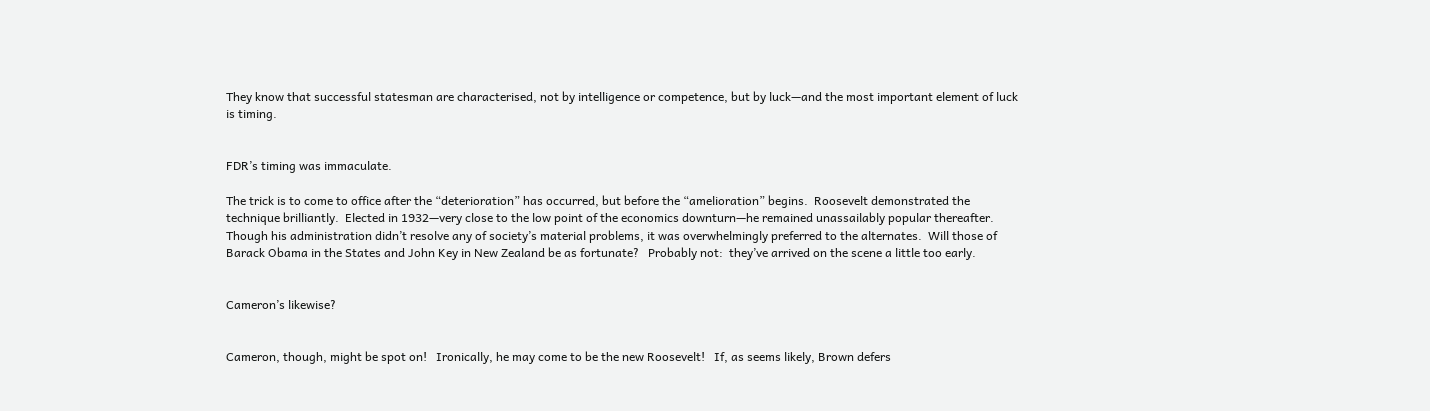They know that successful statesman are characterised, not by intelligence or competence, but by luck—and the most important element of luck is timing.


FDR’s timing was immaculate.

The trick is to come to office after the “deterioration” has occurred, but before the “amelioration” begins.  Roosevelt demonstrated the technique brilliantly.  Elected in 1932—very close to the low point of the economics downturn—he remained unassailably popular thereafter.  Though his administration didn’t resolve any of society’s material problems, it was overwhelmingly preferred to the alternates.  Will those of Barack Obama in the States and John Key in New Zealand be as fortunate?   Probably not:  they’ve arrived on the scene a little too early.


Cameron’s likewise?


Cameron, though, might be spot on!   Ironically, he may come to be the new Roosevelt!   If, as seems likely, Brown defers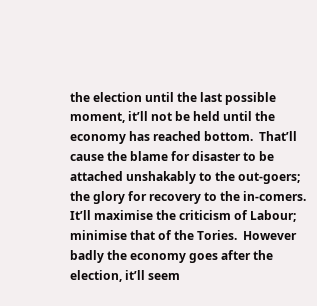the election until the last possible moment, it’ll not be held until the economy has reached bottom.  That’ll cause the blame for disaster to be attached unshakably to the out-goers; the glory for recovery to the in-comers.  It’ll maximise the criticism of Labour; minimise that of the Tories.  However badly the economy goes after the election, it’ll seem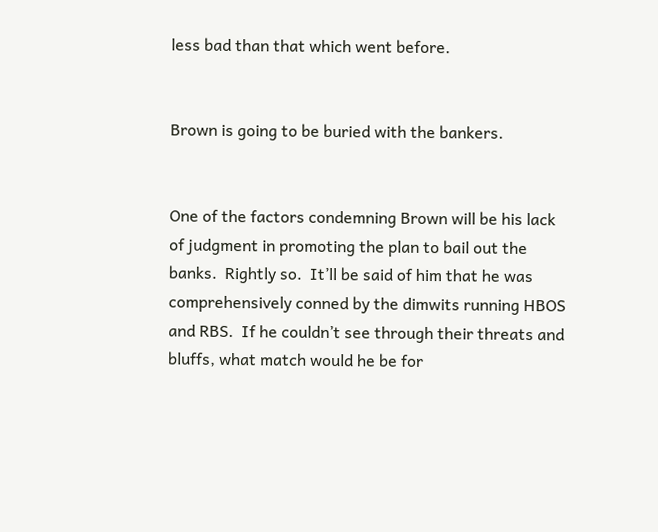less bad than that which went before.


Brown is going to be buried with the bankers.


One of the factors condemning Brown will be his lack of judgment in promoting the plan to bail out the banks.  Rightly so.  It’ll be said of him that he was comprehensively conned by the dimwits running HBOS and RBS.  If he couldn’t see through their threats and bluffs, what match would he be for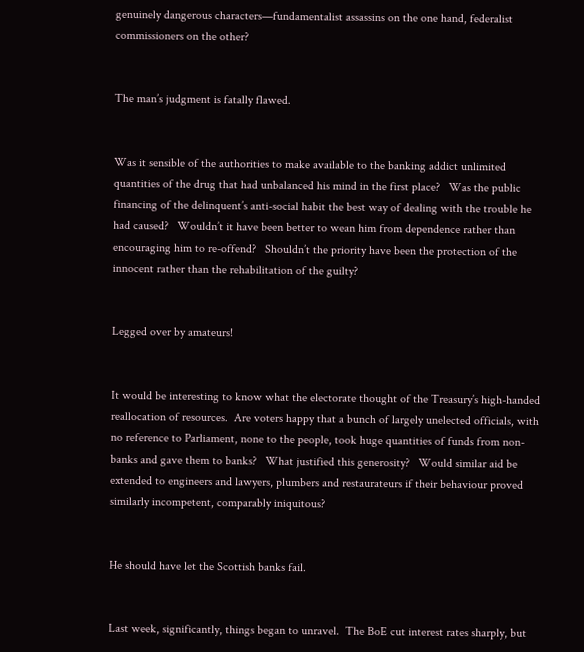genuinely dangerous characters—fundamentalist assassins on the one hand, federalist commissioners on the other?


The man’s judgment is fatally flawed.


Was it sensible of the authorities to make available to the banking addict unlimited quantities of the drug that had unbalanced his mind in the first place?   Was the public financing of the delinquent’s anti-social habit the best way of dealing with the trouble he had caused?   Wouldn’t it have been better to wean him from dependence rather than encouraging him to re-offend?   Shouldn’t the priority have been the protection of the innocent rather than the rehabilitation of the guilty?


Legged over by amateurs!


It would be interesting to know what the electorate thought of the Treasury’s high-handed reallocation of resources.  Are voters happy that a bunch of largely unelected officials, with no reference to Parliament, none to the people, took huge quantities of funds from non-banks and gave them to banks?   What justified this generosity?   Would similar aid be extended to engineers and lawyers, plumbers and restaurateurs if their behaviour proved similarly incompetent, comparably iniquitous?


He should have let the Scottish banks fail.


Last week, significantly, things began to unravel.  The BoE cut interest rates sharply, but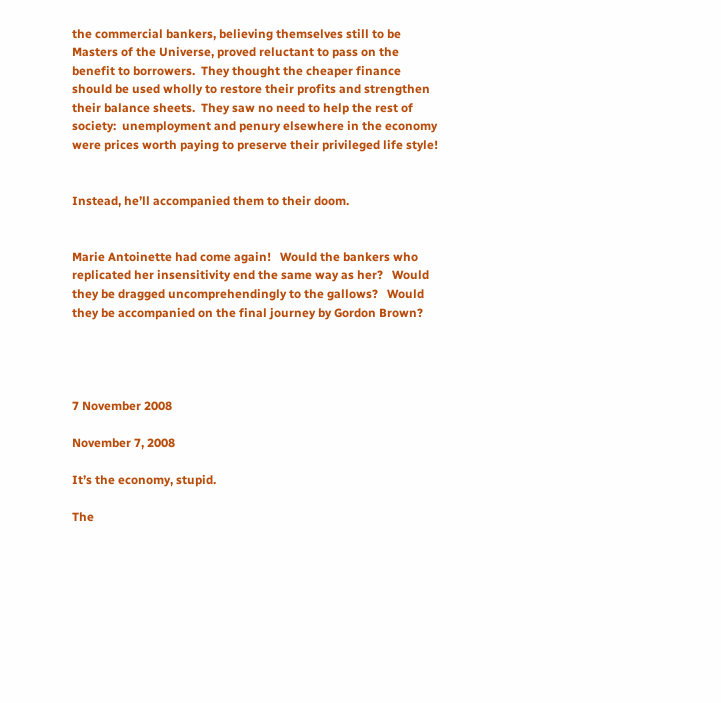the commercial bankers, believing themselves still to be Masters of the Universe, proved reluctant to pass on the benefit to borrowers.  They thought the cheaper finance should be used wholly to restore their profits and strengthen their balance sheets.  They saw no need to help the rest of society:  unemployment and penury elsewhere in the economy were prices worth paying to preserve their privileged life style!


Instead, he’ll accompanied them to their doom.


Marie Antoinette had come again!   Would the bankers who replicated her insensitivity end the same way as her?   Would they be dragged uncomprehendingly to the gallows?   Would they be accompanied on the final journey by Gordon Brown?




7 November 2008

November 7, 2008

It’s the economy, stupid.

The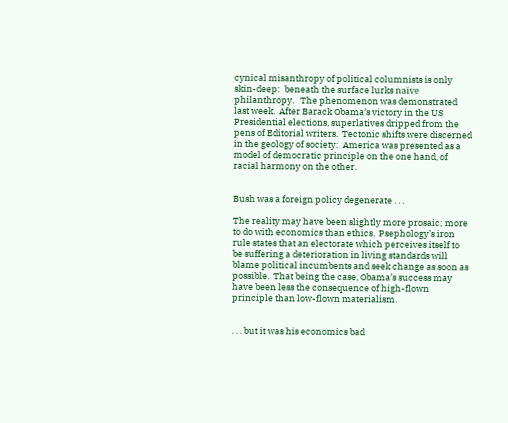cynical misanthropy of political columnists is only skin-deep:  beneath the surface lurks naïve philanthropy.   The phenomenon was demonstrated last week.  After Barack Obama’s victory in the US Presidential elections, superlatives dripped from the pens of Editorial writers.  Tectonic shifts were discerned in the geology of society:  America was presented as a model of democratic principle on the one hand, of racial harmony on the other.


Bush was a foreign policy degenerate . . .

The reality may have been slightly more prosaic; more to do with economics than ethics.  Psephology’s iron rule states that an electorate which perceives itself to be suffering a deterioration in living standards will blame political incumbents and seek change as soon as possible.  That being the case, Obama’s success may have been less the consequence of high-flown principle than low-flown materialism.


. . . but it was his economics bad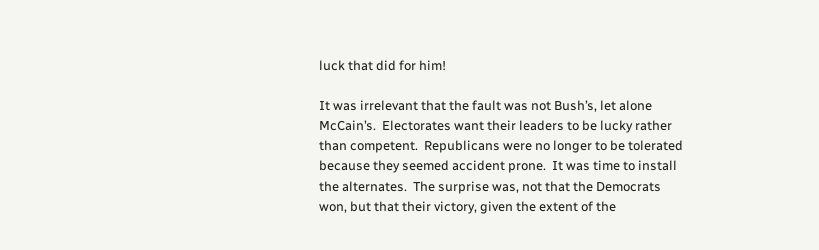luck that did for him!

It was irrelevant that the fault was not Bush’s, let alone McCain’s.  Electorates want their leaders to be lucky rather than competent.  Republicans were no longer to be tolerated because they seemed accident prone.  It was time to install the alternates.  The surprise was, not that the Democrats won, but that their victory, given the extent of the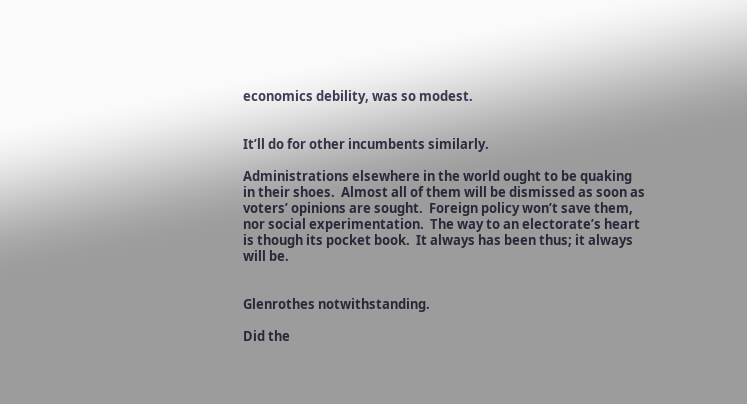economics debility, was so modest.


It’ll do for other incumbents similarly.

Administrations elsewhere in the world ought to be quaking in their shoes.  Almost all of them will be dismissed as soon as voters’ opinions are sought.  Foreign policy won’t save them, nor social experimentation.  The way to an electorate’s heart is though its pocket book.  It always has been thus; it always will be.


Glenrothes notwithstanding.

Did the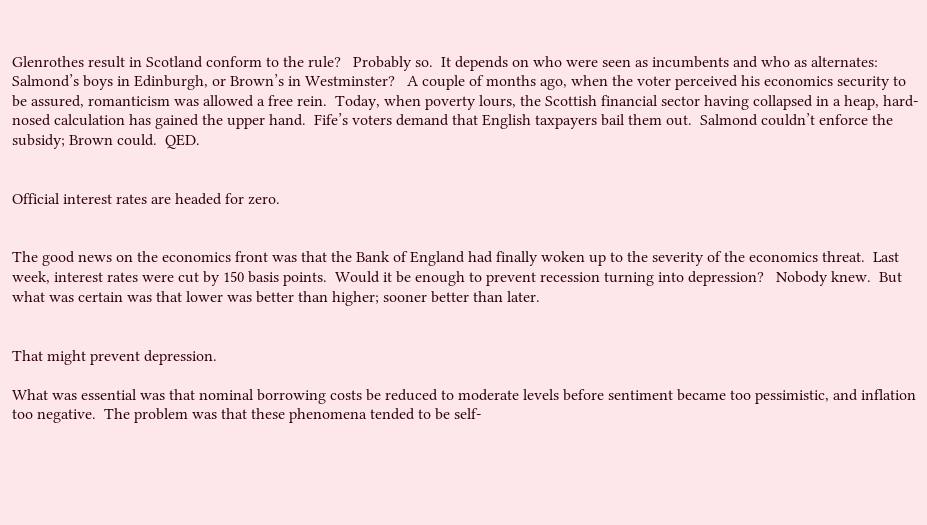Glenrothes result in Scotland conform to the rule?   Probably so.  It depends on who were seen as incumbents and who as alternates:  Salmond’s boys in Edinburgh, or Brown’s in Westminster?   A couple of months ago, when the voter perceived his economics security to be assured, romanticism was allowed a free rein.  Today, when poverty lours, the Scottish financial sector having collapsed in a heap, hard-nosed calculation has gained the upper hand.  Fife’s voters demand that English taxpayers bail them out.  Salmond couldn’t enforce the subsidy; Brown could.  QED.


Official interest rates are headed for zero.


The good news on the economics front was that the Bank of England had finally woken up to the severity of the economics threat.  Last week, interest rates were cut by 150 basis points.  Would it be enough to prevent recession turning into depression?   Nobody knew.  But what was certain was that lower was better than higher; sooner better than later.


That might prevent depression.

What was essential was that nominal borrowing costs be reduced to moderate levels before sentiment became too pessimistic, and inflation too negative.  The problem was that these phenomena tended to be self-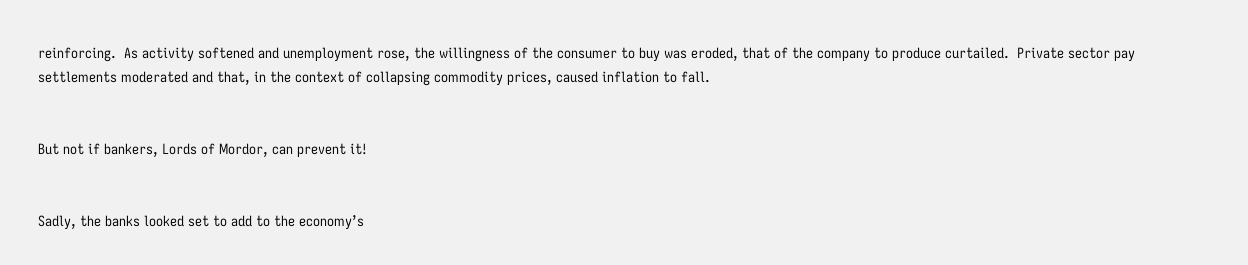reinforcing.  As activity softened and unemployment rose, the willingness of the consumer to buy was eroded, that of the company to produce curtailed.  Private sector pay settlements moderated and that, in the context of collapsing commodity prices, caused inflation to fall.


But not if bankers, Lords of Mordor, can prevent it!


Sadly, the banks looked set to add to the economy’s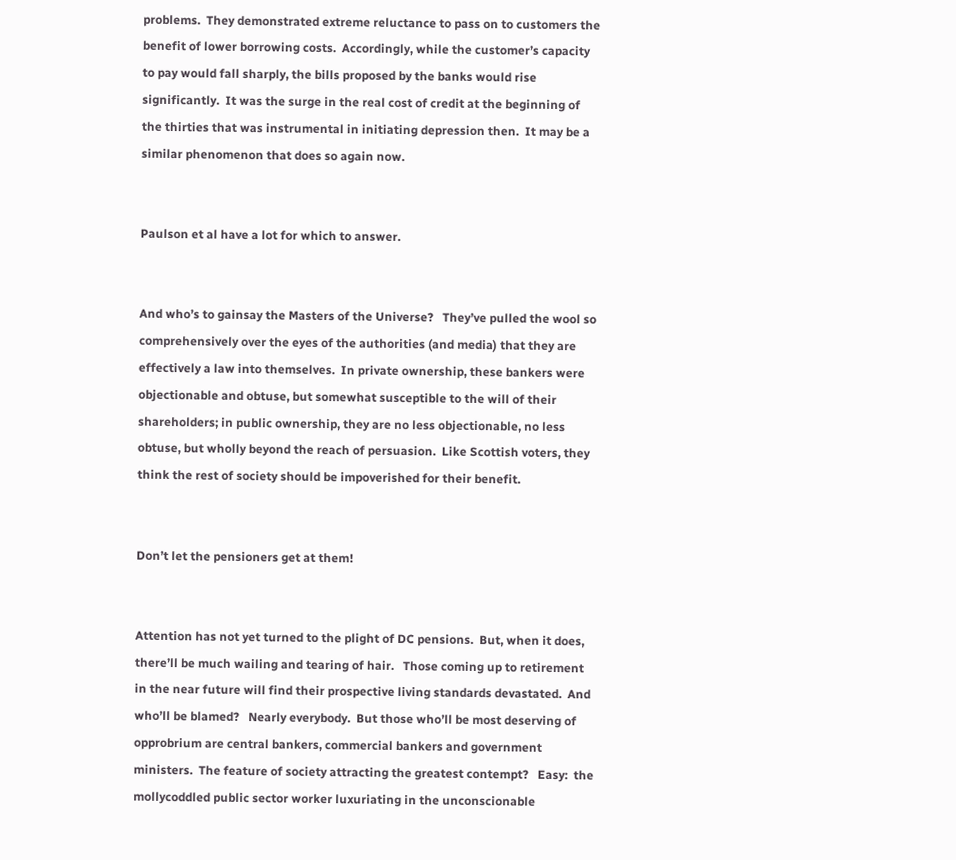problems.  They demonstrated extreme reluctance to pass on to customers the benefit of lower borrowing costs.  Accordingly, while the customer’s capacity to pay would fall sharply, the bills proposed by the banks would rise significantly.  It was the surge in the real cost of credit at the beginning of the thirties that was instrumental in initiating depression then.  It may be a similar phenomenon that does so again now.


Paulson et al have a lot for which to answer.


And who’s to gainsay the Masters of the Universe?   They’ve pulled the wool so comprehensively over the eyes of the authorities (and media) that they are effectively a law into themselves.  In private ownership, these bankers were objectionable and obtuse, but somewhat susceptible to the will of their shareholders; in public ownership, they are no less objectionable, no less obtuse, but wholly beyond the reach of persuasion.  Like Scottish voters, they think the rest of society should be impoverished for their benefit.


Don’t let the pensioners get at them!


Attention has not yet turned to the plight of DC pensions.  But, when it does, there’ll be much wailing and tearing of hair.   Those coming up to retirement in the near future will find their prospective living standards devastated.  And who’ll be blamed?   Nearly everybody.  But those who’ll be most deserving of opprobrium are central bankers, commercial bankers and government ministers.  The feature of society attracting the greatest contempt?   Easy:  the mollycoddled public sector worker luxuriating in the unconscionable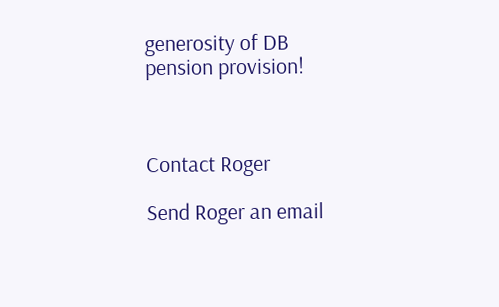generosity of DB pension provision!



Contact Roger

Send Roger an email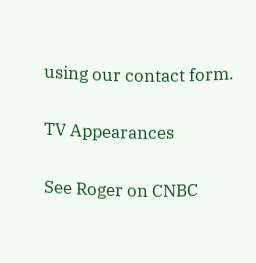using our contact form.

TV Appearances

See Roger on CNBC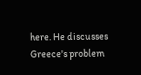here. He discusses Greece's problem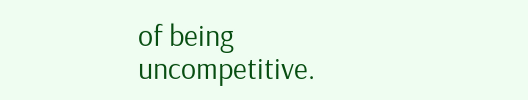of being uncompetitive.